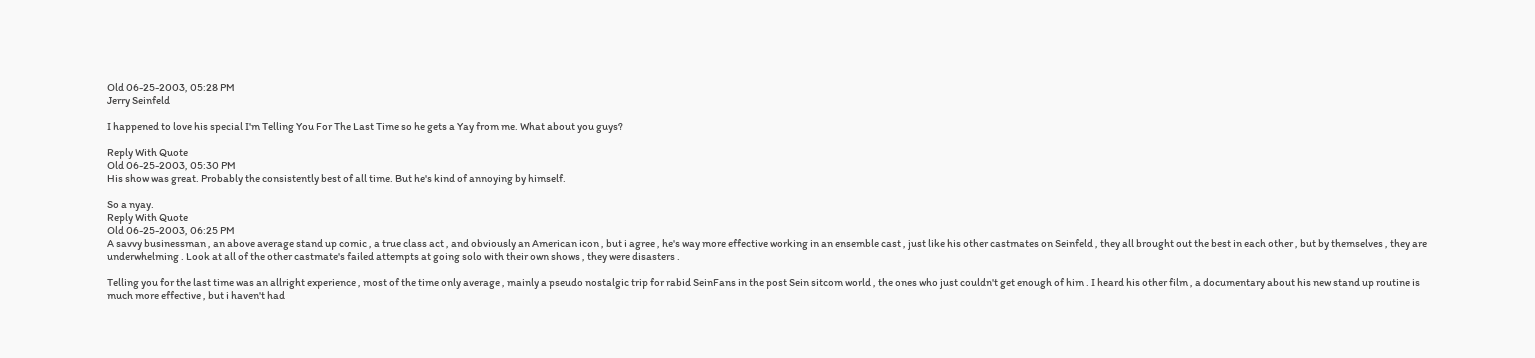Old 06-25-2003, 05:28 PM
Jerry Seinfeld

I happened to love his special I'm Telling You For The Last Time so he gets a Yay from me. What about you guys?

Reply With Quote
Old 06-25-2003, 05:30 PM
His show was great. Probably the consistently best of all time. But he's kind of annoying by himself.

So a nyay.
Reply With Quote
Old 06-25-2003, 06:25 PM
A savvy businessman , an above average stand up comic , a true class act , and obviously an American icon , but i agree , he's way more effective working in an ensemble cast , just like his other castmates on Seinfeld , they all brought out the best in each other , but by themselves , they are underwhelming . Look at all of the other castmate's failed attempts at going solo with their own shows , they were disasters .

Telling you for the last time was an allright experience , most of the time only average , mainly a pseudo nostalgic trip for rabid SeinFans in the post Sein sitcom world , the ones who just couldn't get enough of him . I heard his other film , a documentary about his new stand up routine is much more effective , but i haven't had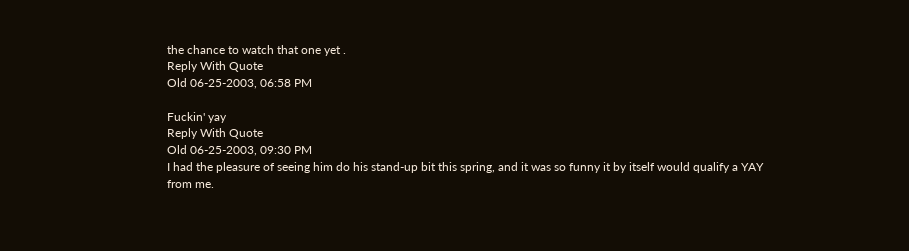the chance to watch that one yet .
Reply With Quote
Old 06-25-2003, 06:58 PM

Fuckin' yay
Reply With Quote
Old 06-25-2003, 09:30 PM
I had the pleasure of seeing him do his stand-up bit this spring, and it was so funny it by itself would qualify a YAY from me.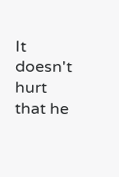It doesn't hurt that he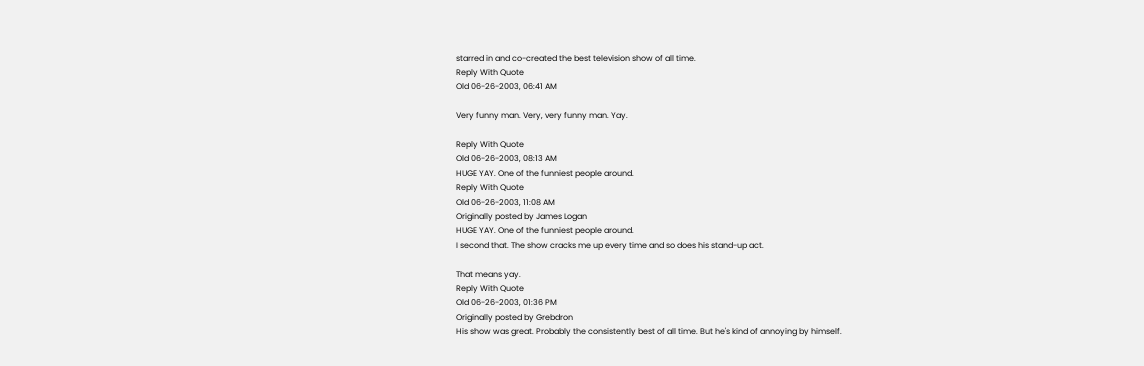starred in and co-created the best television show of all time.
Reply With Quote
Old 06-26-2003, 06:41 AM

Very funny man. Very, very funny man. Yay.

Reply With Quote
Old 06-26-2003, 08:13 AM
HUGE YAY. One of the funniest people around.
Reply With Quote
Old 06-26-2003, 11:08 AM
Originally posted by James Logan
HUGE YAY. One of the funniest people around.
I second that. The show cracks me up every time and so does his stand-up act.

That means yay.
Reply With Quote
Old 06-26-2003, 01:36 PM
Originally posted by Grebdron
His show was great. Probably the consistently best of all time. But he's kind of annoying by himself.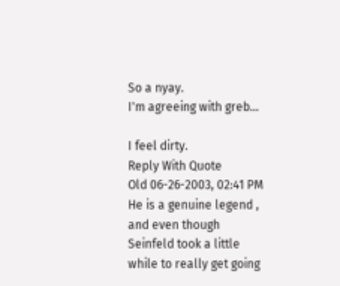So a nyay.
I'm agreeing with greb...

I feel dirty.
Reply With Quote
Old 06-26-2003, 02:41 PM
He is a genuine legend , and even though Seinfeld took a little while to really get going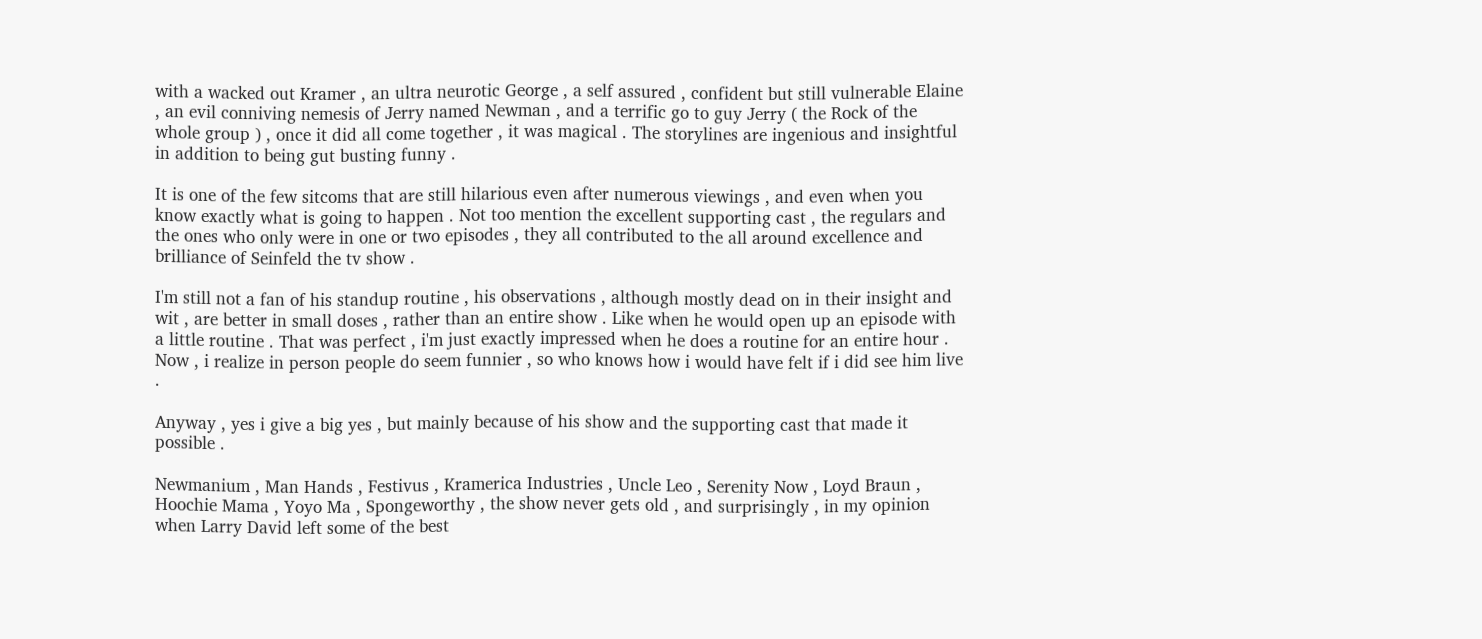with a wacked out Kramer , an ultra neurotic George , a self assured , confident but still vulnerable Elaine , an evil conniving nemesis of Jerry named Newman , and a terrific go to guy Jerry ( the Rock of the whole group ) , once it did all come together , it was magical . The storylines are ingenious and insightful in addition to being gut busting funny .

It is one of the few sitcoms that are still hilarious even after numerous viewings , and even when you know exactly what is going to happen . Not too mention the excellent supporting cast , the regulars and the ones who only were in one or two episodes , they all contributed to the all around excellence and brilliance of Seinfeld the tv show .

I'm still not a fan of his standup routine , his observations , although mostly dead on in their insight and wit , are better in small doses , rather than an entire show . Like when he would open up an episode with a little routine . That was perfect , i'm just exactly impressed when he does a routine for an entire hour . Now , i realize in person people do seem funnier , so who knows how i would have felt if i did see him live .

Anyway , yes i give a big yes , but mainly because of his show and the supporting cast that made it possible .

Newmanium , Man Hands , Festivus , Kramerica Industries , Uncle Leo , Serenity Now , Loyd Braun , Hoochie Mama , Yoyo Ma , Spongeworthy , the show never gets old , and surprisingly , in my opinion when Larry David left some of the best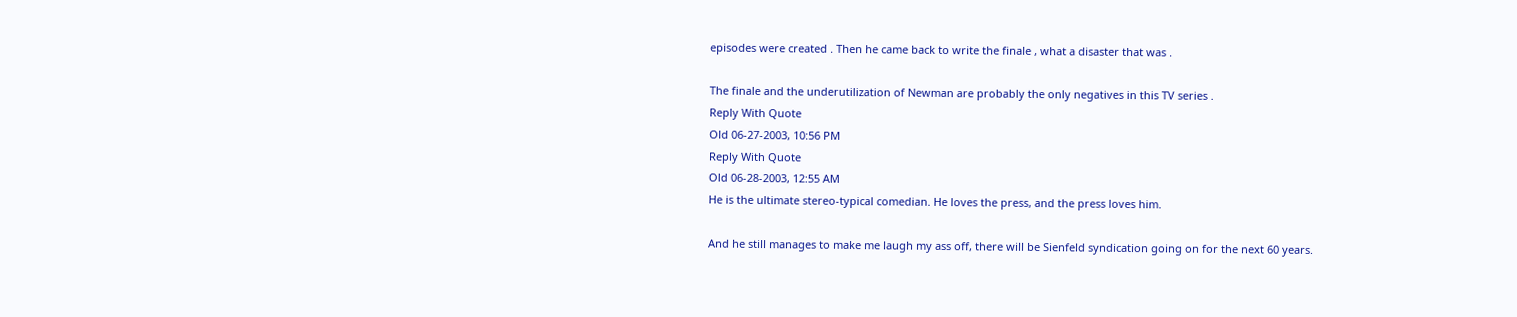episodes were created . Then he came back to write the finale , what a disaster that was .

The finale and the underutilization of Newman are probably the only negatives in this TV series .
Reply With Quote
Old 06-27-2003, 10:56 PM
Reply With Quote
Old 06-28-2003, 12:55 AM
He is the ultimate stereo-typical comedian. He loves the press, and the press loves him.

And he still manages to make me laugh my ass off, there will be Sienfeld syndication going on for the next 60 years.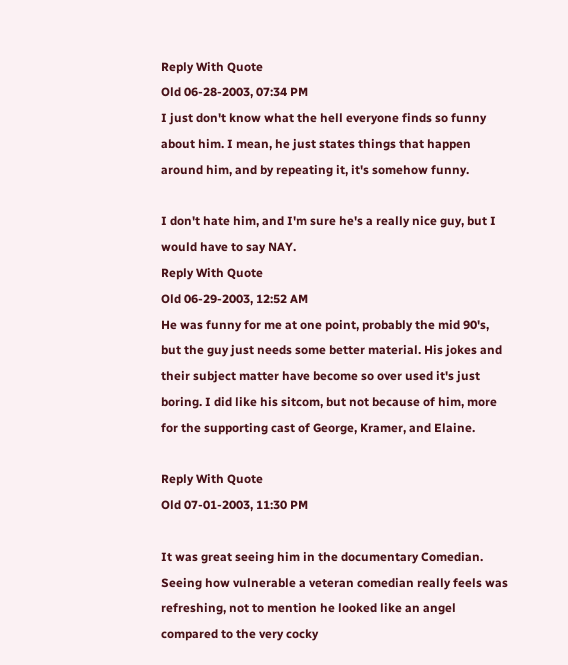Reply With Quote
Old 06-28-2003, 07:34 PM
I just don't know what the hell everyone finds so funny about him. I mean, he just states things that happen around him, and by repeating it, it's somehow funny.

I don't hate him, and I'm sure he's a really nice guy, but I would have to say NAY.
Reply With Quote
Old 06-29-2003, 12:52 AM
He was funny for me at one point, probably the mid 90's, but the guy just needs some better material. His jokes and their subject matter have become so over used it's just boring. I did like his sitcom, but not because of him, more for the supporting cast of George, Kramer, and Elaine.

Reply With Quote
Old 07-01-2003, 11:30 PM

It was great seeing him in the documentary Comedian. Seeing how vulnerable a veteran comedian really feels was refreshing, not to mention he looked like an angel compared to the very cocky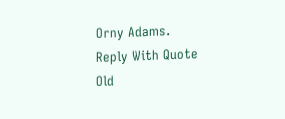Orny Adams.
Reply With Quote
Old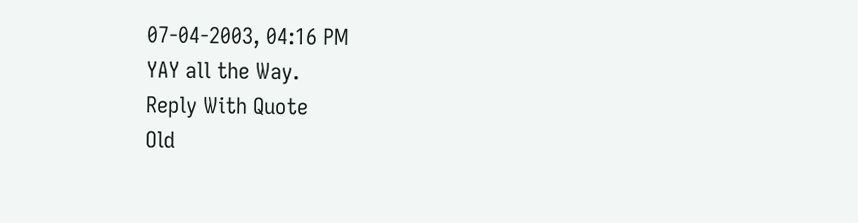07-04-2003, 04:16 PM
YAY all the Way.
Reply With Quote
Old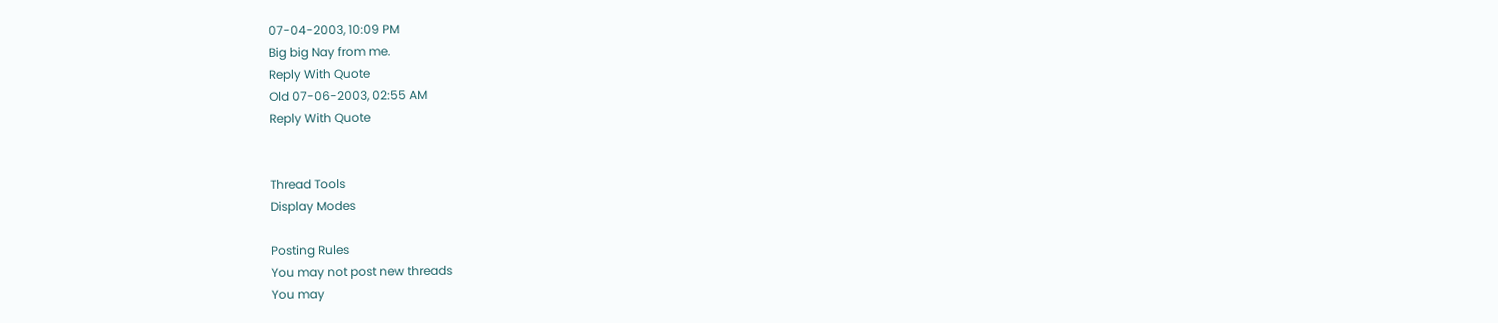07-04-2003, 10:09 PM
Big big Nay from me.
Reply With Quote
Old 07-06-2003, 02:55 AM
Reply With Quote


Thread Tools
Display Modes

Posting Rules
You may not post new threads
You may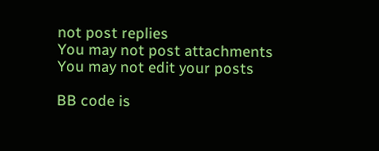not post replies
You may not post attachments
You may not edit your posts

BB code is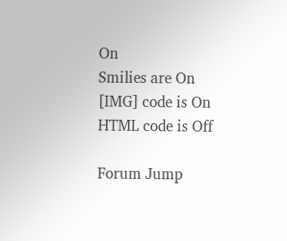On
Smilies are On
[IMG] code is On
HTML code is Off

Forum Jump